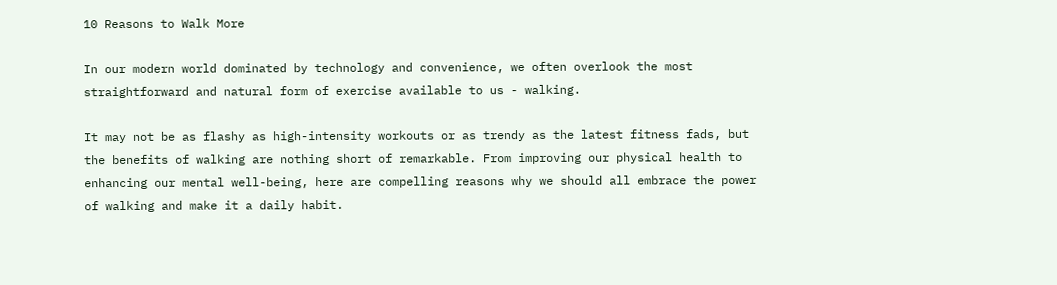10 Reasons to Walk More

In our modern world dominated by technology and convenience, we often overlook the most straightforward and natural form of exercise available to us - walking.

It may not be as flashy as high-intensity workouts or as trendy as the latest fitness fads, but the benefits of walking are nothing short of remarkable. From improving our physical health to enhancing our mental well-being, here are compelling reasons why we should all embrace the power of walking and make it a daily habit.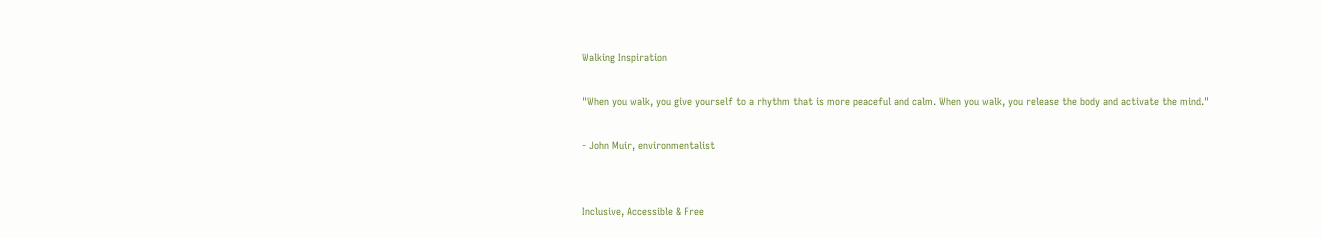Walking Inspiration

"When you walk, you give yourself to a rhythm that is more peaceful and calm. When you walk, you release the body and activate the mind."

- John Muir, environmentalist


Inclusive, Accessible & Free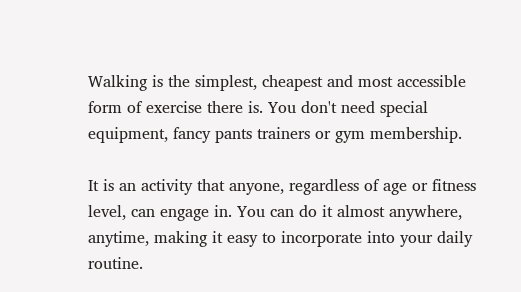Walking is the simplest, cheapest and most accessible form of exercise there is. You don't need special equipment, fancy pants trainers or gym membership.

It is an activity that anyone, regardless of age or fitness level, can engage in. You can do it almost anywhere, anytime, making it easy to incorporate into your daily routine.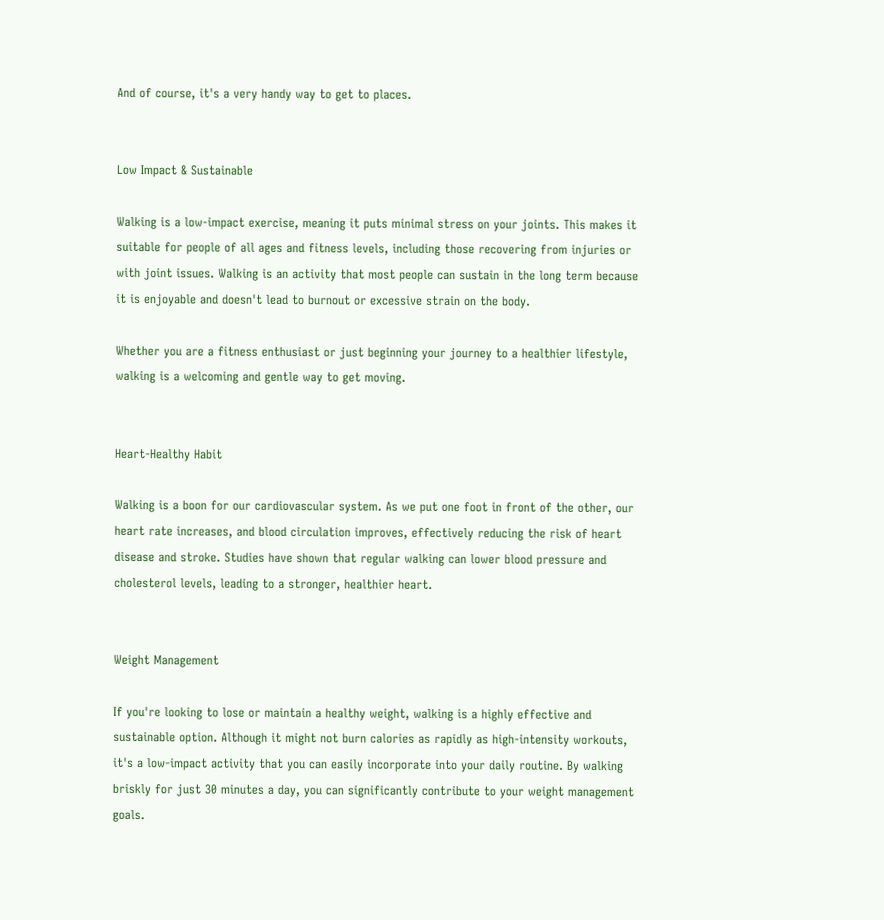And of course, it's a very handy way to get to places.


Low Impact & Sustainable

Walking is a low-impact exercise, meaning it puts minimal stress on your joints. This makes it suitable for people of all ages and fitness levels, including those recovering from injuries or with joint issues. Walking is an activity that most people can sustain in the long term because it is enjoyable and doesn't lead to burnout or excessive strain on the body.

Whether you are a fitness enthusiast or just beginning your journey to a healthier lifestyle, walking is a welcoming and gentle way to get moving.


Heart-Healthy Habit

Walking is a boon for our cardiovascular system. As we put one foot in front of the other, our heart rate increases, and blood circulation improves, effectively reducing the risk of heart disease and stroke. Studies have shown that regular walking can lower blood pressure and cholesterol levels, leading to a stronger, healthier heart.


Weight Management

If you're looking to lose or maintain a healthy weight, walking is a highly effective and sustainable option. Although it might not burn calories as rapidly as high-intensity workouts, it's a low-impact activity that you can easily incorporate into your daily routine. By walking briskly for just 30 minutes a day, you can significantly contribute to your weight management goals.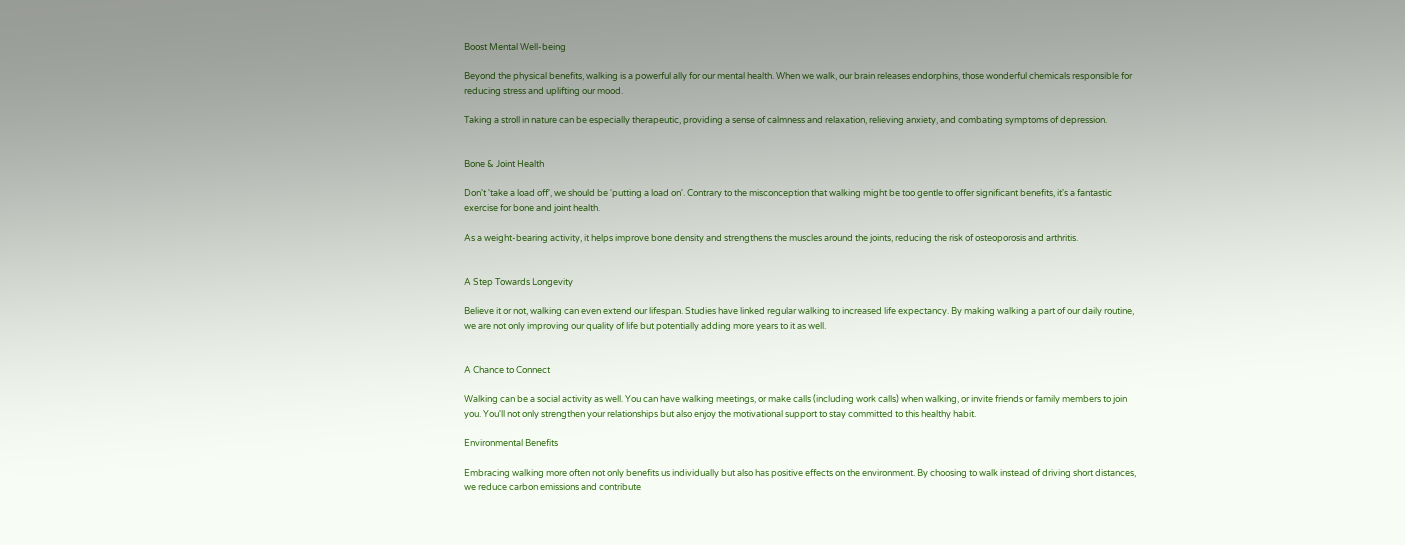Boost Mental Well-being

Beyond the physical benefits, walking is a powerful ally for our mental health. When we walk, our brain releases endorphins, those wonderful chemicals responsible for reducing stress and uplifting our mood.

Taking a stroll in nature can be especially therapeutic, providing a sense of calmness and relaxation, relieving anxiety, and combating symptoms of depression.


Bone & Joint Health

Don't 'take a load off', we should be 'putting a load on'. Contrary to the misconception that walking might be too gentle to offer significant benefits, it's a fantastic exercise for bone and joint health.

As a weight-bearing activity, it helps improve bone density and strengthens the muscles around the joints, reducing the risk of osteoporosis and arthritis.


A Step Towards Longevity

Believe it or not, walking can even extend our lifespan. Studies have linked regular walking to increased life expectancy. By making walking a part of our daily routine, we are not only improving our quality of life but potentially adding more years to it as well.


A Chance to Connect

Walking can be a social activity as well. You can have walking meetings, or make calls (including work calls) when walking, or invite friends or family members to join you. You'll not only strengthen your relationships but also enjoy the motivational support to stay committed to this healthy habit.

Environmental Benefits

Embracing walking more often not only benefits us individually but also has positive effects on the environment. By choosing to walk instead of driving short distances, we reduce carbon emissions and contribute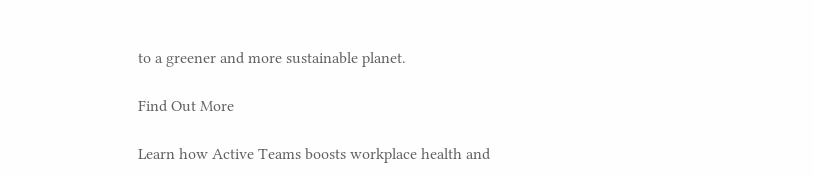to a greener and more sustainable planet.

Find Out More

Learn how Active Teams boosts workplace health and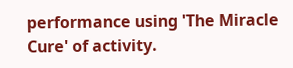performance using 'The Miracle Cure' of activity.